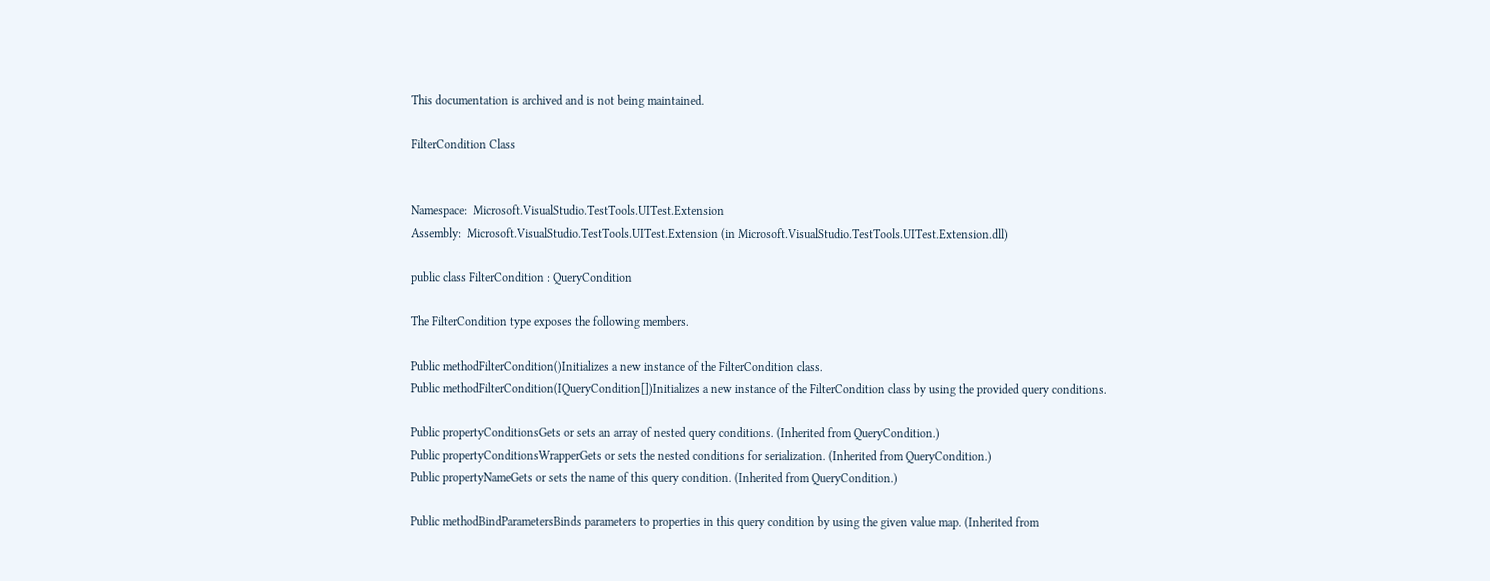This documentation is archived and is not being maintained.

FilterCondition Class


Namespace:  Microsoft.VisualStudio.TestTools.UITest.Extension
Assembly:  Microsoft.VisualStudio.TestTools.UITest.Extension (in Microsoft.VisualStudio.TestTools.UITest.Extension.dll)

public class FilterCondition : QueryCondition

The FilterCondition type exposes the following members.

Public methodFilterCondition()Initializes a new instance of the FilterCondition class.
Public methodFilterCondition(IQueryCondition[])Initializes a new instance of the FilterCondition class by using the provided query conditions.

Public propertyConditionsGets or sets an array of nested query conditions. (Inherited from QueryCondition.)
Public propertyConditionsWrapperGets or sets the nested conditions for serialization. (Inherited from QueryCondition.)
Public propertyNameGets or sets the name of this query condition. (Inherited from QueryCondition.)

Public methodBindParametersBinds parameters to properties in this query condition by using the given value map. (Inherited from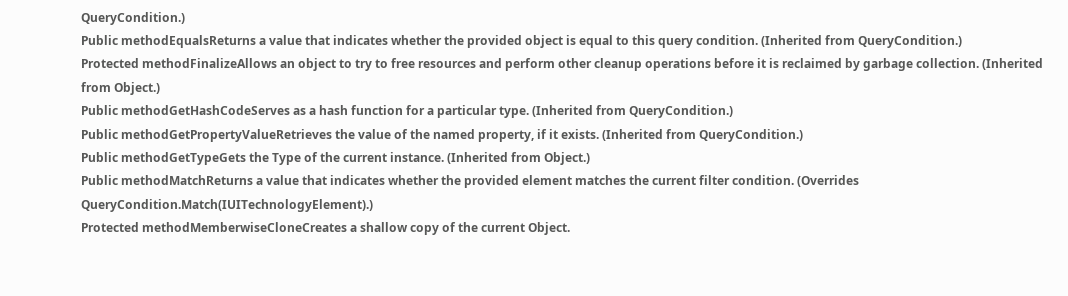QueryCondition.)
Public methodEqualsReturns a value that indicates whether the provided object is equal to this query condition. (Inherited from QueryCondition.)
Protected methodFinalizeAllows an object to try to free resources and perform other cleanup operations before it is reclaimed by garbage collection. (Inherited from Object.)
Public methodGetHashCodeServes as a hash function for a particular type. (Inherited from QueryCondition.)
Public methodGetPropertyValueRetrieves the value of the named property, if it exists. (Inherited from QueryCondition.)
Public methodGetTypeGets the Type of the current instance. (Inherited from Object.)
Public methodMatchReturns a value that indicates whether the provided element matches the current filter condition. (Overrides QueryCondition.Match(IUITechnologyElement).)
Protected methodMemberwiseCloneCreates a shallow copy of the current Object.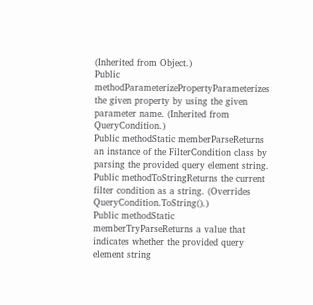(Inherited from Object.)
Public methodParameterizePropertyParameterizes the given property by using the given parameter name. (Inherited from QueryCondition.)
Public methodStatic memberParseReturns an instance of the FilterCondition class by parsing the provided query element string.
Public methodToStringReturns the current filter condition as a string. (Overrides QueryCondition.ToString().)
Public methodStatic memberTryParseReturns a value that indicates whether the provided query element string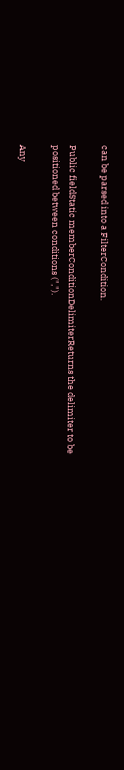can be parsed into a FilterCondition.

Public fieldStatic memberConditionDelimiterReturns the delimiter to be positioned between conditions (",").

Any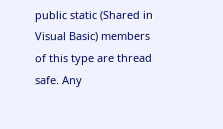public static (Shared in Visual Basic) members of this type are thread safe. Any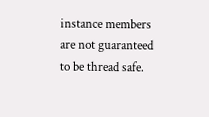instance members are not guaranteed to be thread safe.